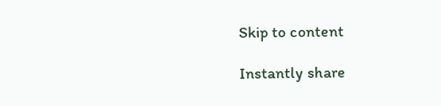Skip to content

Instantly share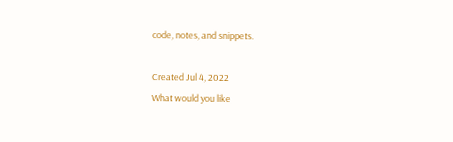code, notes, and snippets.

Created Jul 4, 2022
What would you like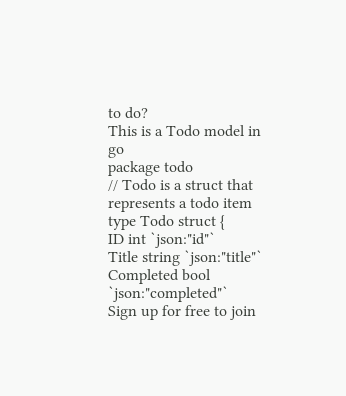to do?
This is a Todo model in go
package todo
// Todo is a struct that represents a todo item
type Todo struct {
ID int `json:"id"`
Title string `json:"title"`
Completed bool `json:"completed"`
Sign up for free to join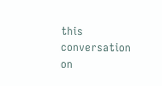this conversation on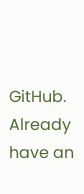GitHub. Already have an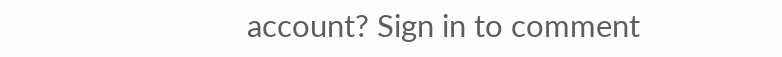account? Sign in to comment